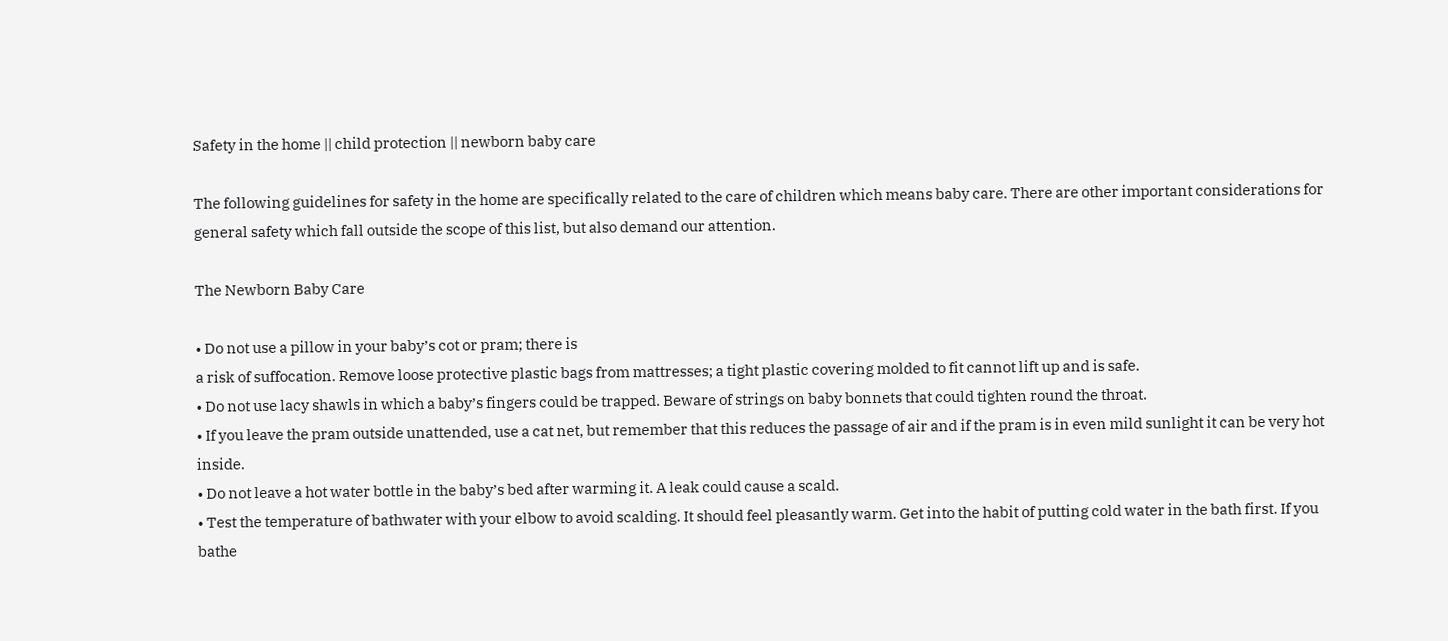Safety in the home || child protection || newborn baby care

The following guidelines for safety in the home are specifically related to the care of children which means baby care. There are other important considerations for general safety which fall outside the scope of this list, but also demand our attention.

The Newborn Baby Care

• Do not use a pillow in your baby’s cot or pram; there is
a risk of suffocation. Remove loose protective plastic bags from mattresses; a tight plastic covering molded to fit cannot lift up and is safe.
• Do not use lacy shawls in which a baby’s fingers could be trapped. Beware of strings on baby bonnets that could tighten round the throat.
• If you leave the pram outside unattended, use a cat net, but remember that this reduces the passage of air and if the pram is in even mild sunlight it can be very hot inside.
• Do not leave a hot water bottle in the baby’s bed after warming it. A leak could cause a scald.
• Test the temperature of bathwater with your elbow to avoid scalding. It should feel pleasantly warm. Get into the habit of putting cold water in the bath first. If you bathe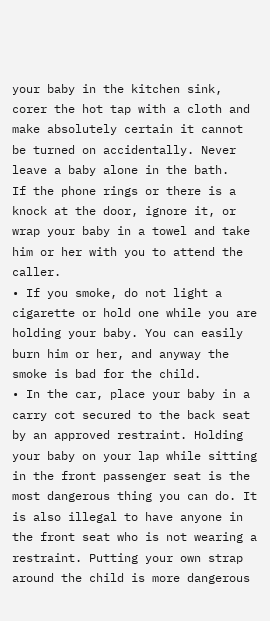your baby in the kitchen sink, corer the hot tap with a cloth and make absolutely certain it cannot be turned on accidentally. Never leave a baby alone in the bath.
If the phone rings or there is a knock at the door, ignore it, or wrap your baby in a towel and take him or her with you to attend the caller.
• If you smoke, do not light a cigarette or hold one while you are holding your baby. You can easily burn him or her, and anyway the smoke is bad for the child.
• In the car, place your baby in a carry cot secured to the back seat by an approved restraint. Holding your baby on your lap while sitting in the front passenger seat is the most dangerous thing you can do. It is also illegal to have anyone in the front seat who is not wearing a restraint. Putting your own strap around the child is more dangerous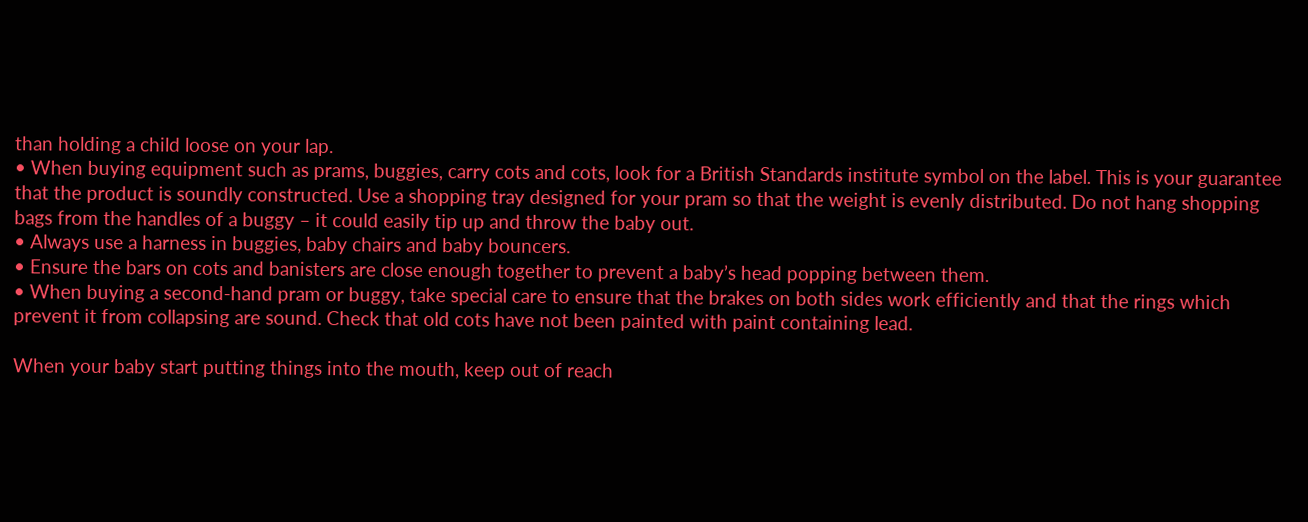than holding a child loose on your lap.
• When buying equipment such as prams, buggies, carry cots and cots, look for a British Standards institute symbol on the label. This is your guarantee that the product is soundly constructed. Use a shopping tray designed for your pram so that the weight is evenly distributed. Do not hang shopping bags from the handles of a buggy – it could easily tip up and throw the baby out.
• Always use a harness in buggies, baby chairs and baby bouncers.
• Ensure the bars on cots and banisters are close enough together to prevent a baby’s head popping between them.
• When buying a second-hand pram or buggy, take special care to ensure that the brakes on both sides work efficiently and that the rings which prevent it from collapsing are sound. Check that old cots have not been painted with paint containing lead.

When your baby start putting things into the mouth, keep out of reach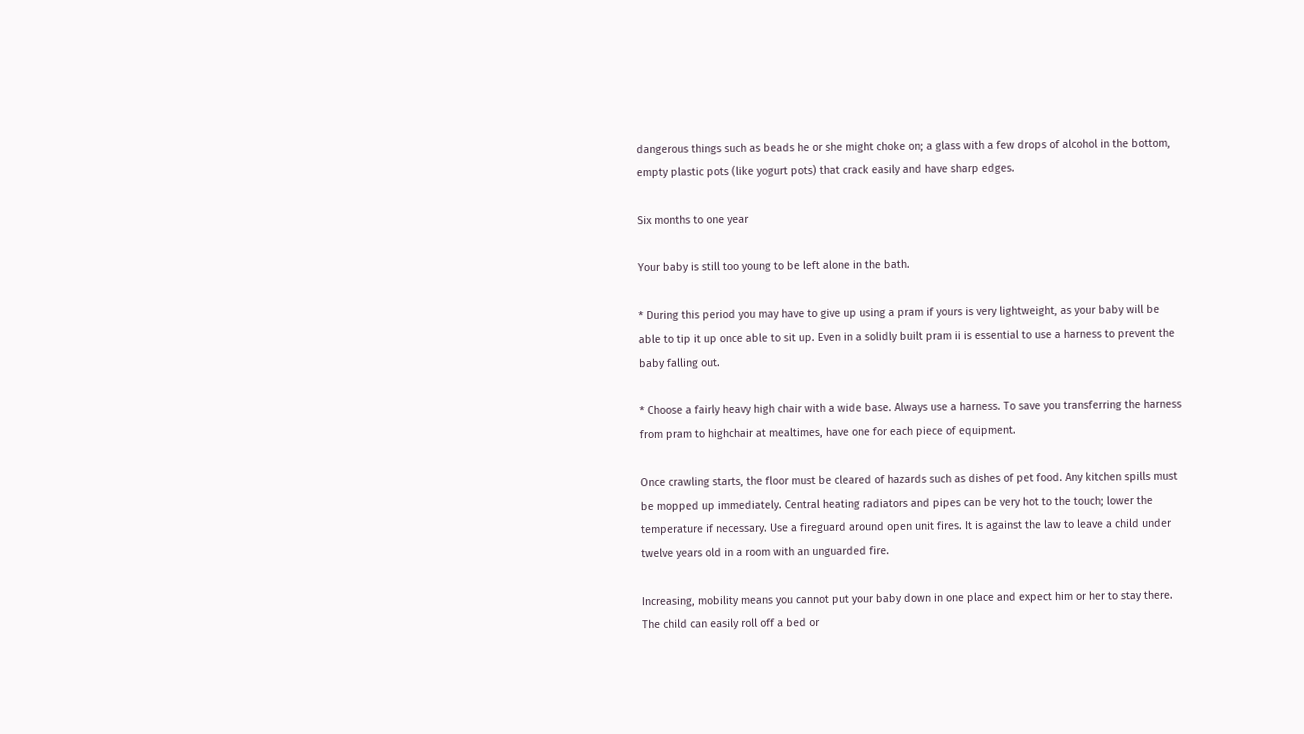dangerous things such as beads he or she might choke on; a glass with a few drops of alcohol in the bottom, empty plastic pots (like yogurt pots) that crack easily and have sharp edges.

Six months to one year

Your baby is still too young to be left alone in the bath.

* During this period you may have to give up using a pram if yours is very lightweight, as your baby will be able to tip it up once able to sit up. Even in a solidly built pram ii is essential to use a harness to prevent the baby falling out.

* Choose a fairly heavy high chair with a wide base. Always use a harness. To save you transferring the harness from pram to highchair at mealtimes, have one for each piece of equipment.

Once crawling starts, the floor must be cleared of hazards such as dishes of pet food. Any kitchen spills must be mopped up immediately. Central heating radiators and pipes can be very hot to the touch; lower the temperature if necessary. Use a fireguard around open unit fires. It is against the law to leave a child under twelve years old in a room with an unguarded fire.

Increasing, mobility means you cannot put your baby down in one place and expect him or her to stay there. The child can easily roll off a bed or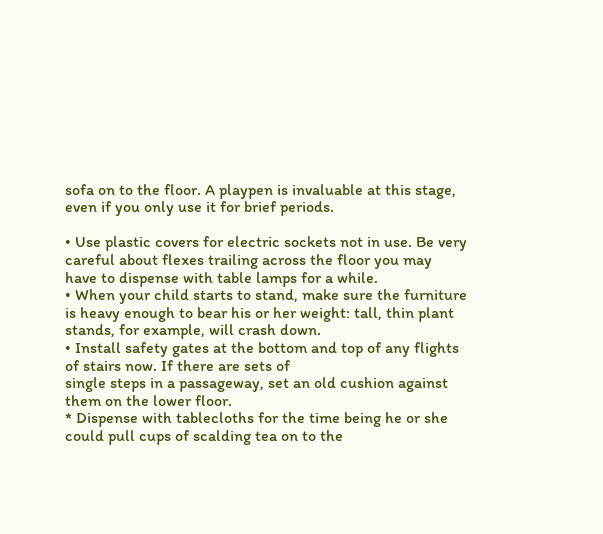sofa on to the floor. A playpen is invaluable at this stage, even if you only use it for brief periods.

• Use plastic covers for electric sockets not in use. Be very careful about flexes trailing across the floor you may have to dispense with table lamps for a while.
• When your child starts to stand, make sure the furniture is heavy enough to bear his or her weight: tall, thin plant stands, for example, will crash down.
• Install safety gates at the bottom and top of any flights of stairs now. If there are sets of
single steps in a passageway, set an old cushion against them on the lower floor.
* Dispense with tablecloths for the time being he or she could pull cups of scalding tea on to the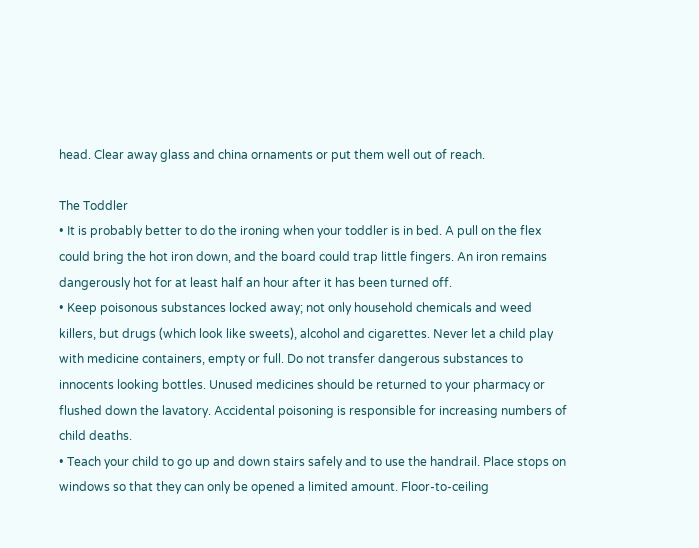head. Clear away glass and china ornaments or put them well out of reach.

The Toddler
• It is probably better to do the ironing when your toddler is in bed. A pull on the flex could bring the hot iron down, and the board could trap little fingers. An iron remains dangerously hot for at least half an hour after it has been turned off.
• Keep poisonous substances locked away; not only household chemicals and weed killers, but drugs (which look like sweets), alcohol and cigarettes. Never let a child play with medicine containers, empty or full. Do not transfer dangerous substances to innocents looking bottles. Unused medicines should be returned to your pharmacy or flushed down the lavatory. Accidental poisoning is responsible for increasing numbers of child deaths.
• Teach your child to go up and down stairs safely and to use the handrail. Place stops on windows so that they can only be opened a limited amount. Floor-to-ceiling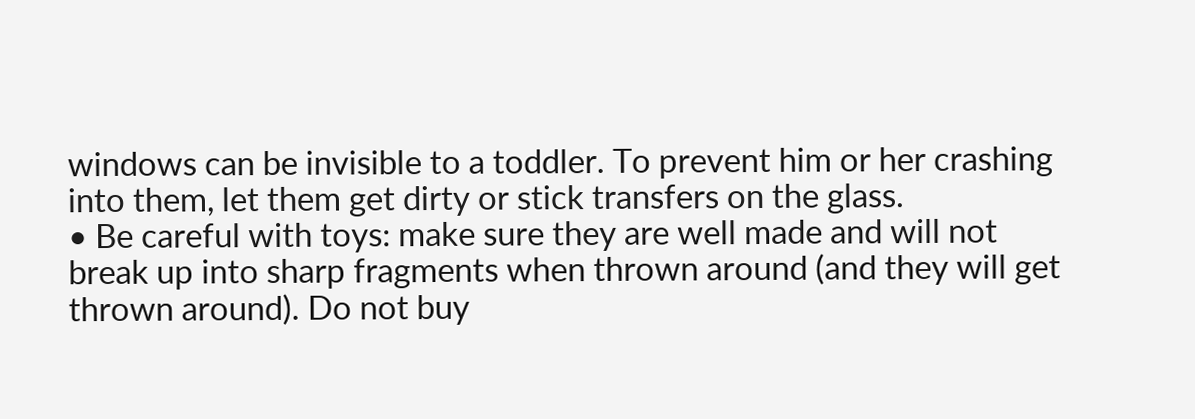windows can be invisible to a toddler. To prevent him or her crashing into them, let them get dirty or stick transfers on the glass.
• Be careful with toys: make sure they are well made and will not break up into sharp fragments when thrown around (and they will get thrown around). Do not buy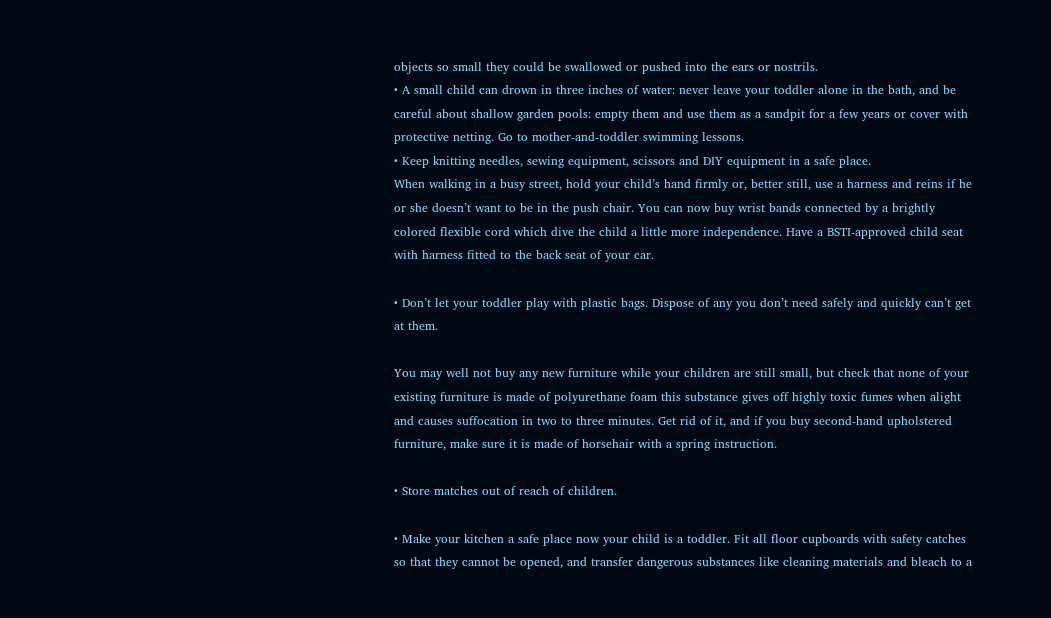objects so small they could be swallowed or pushed into the ears or nostrils.
• A small child can drown in three inches of water: never leave your toddler alone in the bath, and be careful about shallow garden pools: empty them and use them as a sandpit for a few years or cover with protective netting. Go to mother-and-toddler swimming lessons.
• Keep knitting needles, sewing equipment, scissors and DIY equipment in a safe place.
When walking in a busy street, hold your child’s hand firmly or, better still, use a harness and reins if he or she doesn’t want to be in the push chair. You can now buy wrist bands connected by a brightly colored flexible cord which dive the child a little more independence. Have a BSTI-approved child seat with harness fitted to the back seat of your car.

• Don’t let your toddler play with plastic bags. Dispose of any you don’t need safely and quickly can’t get at them.

You may well not buy any new furniture while your children are still small, but check that none of your existing furniture is made of polyurethane foam this substance gives off highly toxic fumes when alight and causes suffocation in two to three minutes. Get rid of it, and if you buy second-hand upholstered furniture, make sure it is made of horsehair with a spring instruction.

• Store matches out of reach of children.

• Make your kitchen a safe place now your child is a toddler. Fit all floor cupboards with safety catches so that they cannot be opened, and transfer dangerous substances like cleaning materials and bleach to a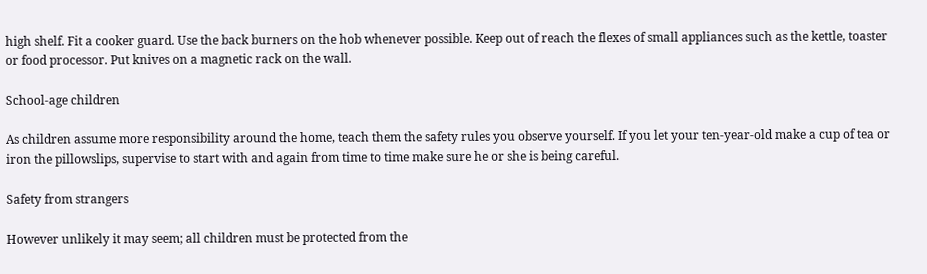high shelf. Fit a cooker guard. Use the back burners on the hob whenever possible. Keep out of reach the flexes of small appliances such as the kettle, toaster or food processor. Put knives on a magnetic rack on the wall.

School-age children

As children assume more responsibility around the home, teach them the safety rules you observe yourself. If you let your ten-year-old make a cup of tea or iron the pillowslips, supervise to start with and again from time to time make sure he or she is being careful.

Safety from strangers

However unlikely it may seem; all children must be protected from the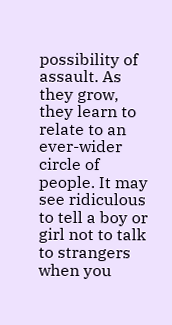possibility of assault. As they grow, they learn to relate to an ever-wider circle of people. It may see ridiculous to tell a boy or girl not to talk to strangers when you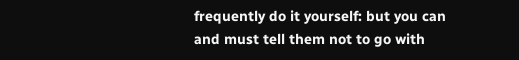frequently do it yourself: but you can and must tell them not to go with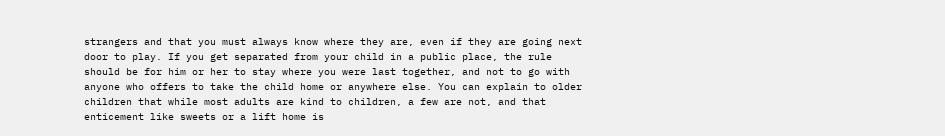strangers and that you must always know where they are, even if they are going next door to play. If you get separated from your child in a public place, the rule should be for him or her to stay where you were last together, and not to go with anyone who offers to take the child home or anywhere else. You can explain to older children that while most adults are kind to children, a few are not, and that enticement like sweets or a lift home is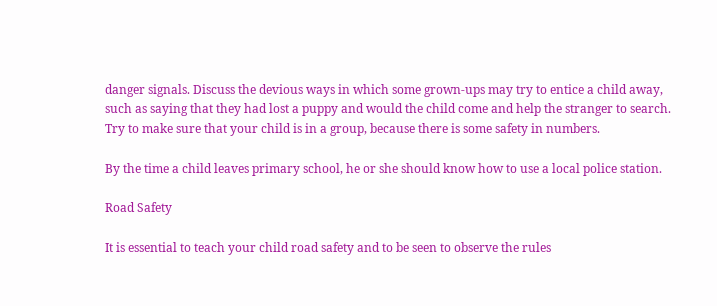danger signals. Discuss the devious ways in which some grown-ups may try to entice a child away, such as saying that they had lost a puppy and would the child come and help the stranger to search. Try to make sure that your child is in a group, because there is some safety in numbers.

By the time a child leaves primary school, he or she should know how to use a local police station.

Road Safety

It is essential to teach your child road safety and to be seen to observe the rules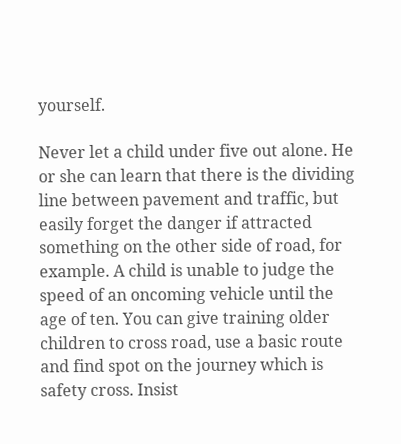yourself.

Never let a child under five out alone. He or she can learn that there is the dividing line between pavement and traffic, but easily forget the danger if attracted something on the other side of road, for example. A child is unable to judge the speed of an oncoming vehicle until the age of ten. You can give training older children to cross road, use a basic route and find spot on the journey which is safety cross. Insist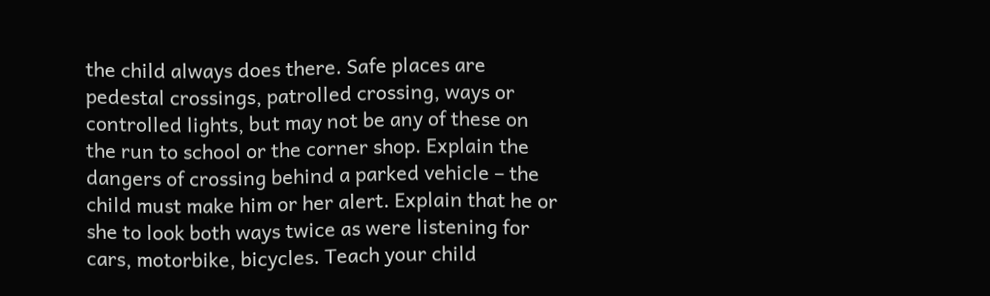the child always does there. Safe places are pedestal crossings, patrolled crossing, ways or controlled lights, but may not be any of these on the run to school or the corner shop. Explain the dangers of crossing behind a parked vehicle – the child must make him or her alert. Explain that he or she to look both ways twice as were listening for cars, motorbike, bicycles. Teach your child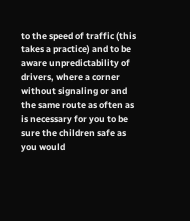to the speed of traffic (this takes a practice) and to be aware unpredictability of drivers, where a corner without signaling or and the same route as often as is necessary for you to be sure the children safe as you would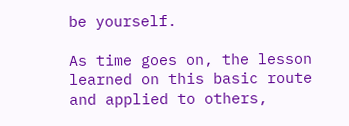be yourself.

As time goes on, the lesson learned on this basic route and applied to others,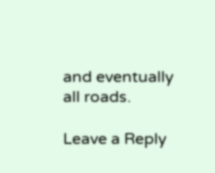and eventually all roads.

Leave a Reply